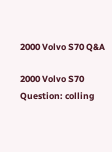2000 Volvo S70 Q&A

2000 Volvo S70 Question: colling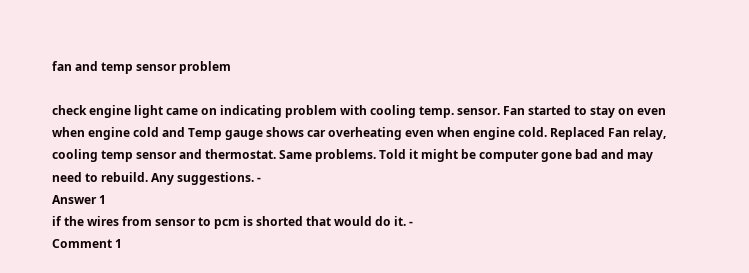fan and temp sensor problem

check engine light came on indicating problem with cooling temp. sensor. Fan started to stay on even when engine cold and Temp gauge shows car overheating even when engine cold. Replaced Fan relay, cooling temp sensor and thermostat. Same problems. Told it might be computer gone bad and may need to rebuild. Any suggestions. -
Answer 1
if the wires from sensor to pcm is shorted that would do it. -
Comment 1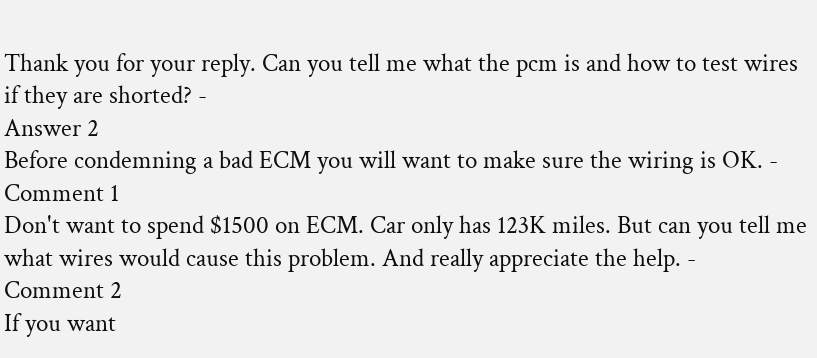Thank you for your reply. Can you tell me what the pcm is and how to test wires if they are shorted? -
Answer 2
Before condemning a bad ECM you will want to make sure the wiring is OK. -
Comment 1
Don't want to spend $1500 on ECM. Car only has 123K miles. But can you tell me what wires would cause this problem. And really appreciate the help. -
Comment 2
If you want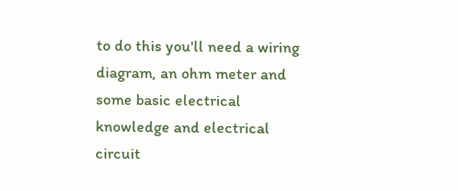to do this you'll need a wiring diagram, an ohm meter and some basic electrical knowledge and electrical circuit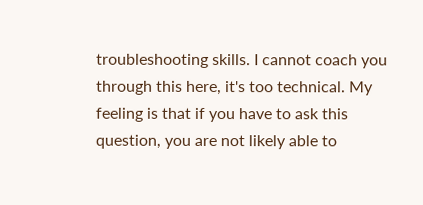troubleshooting skills. I cannot coach you through this here, it's too technical. My feeling is that if you have to ask this question, you are not likely able to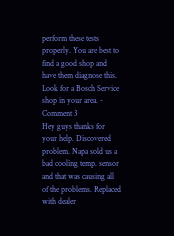perform these tests properly. You are best to find a good shop and have them diagnose this. Look for a Bosch Service shop in your area. -
Comment 3
Hey guys thanks for your help. Discovered problem. Napa sold us a bad cooling temp. sensor and that was causing all of the problems. Replaced with dealer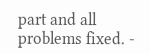part and all problems fixed. -